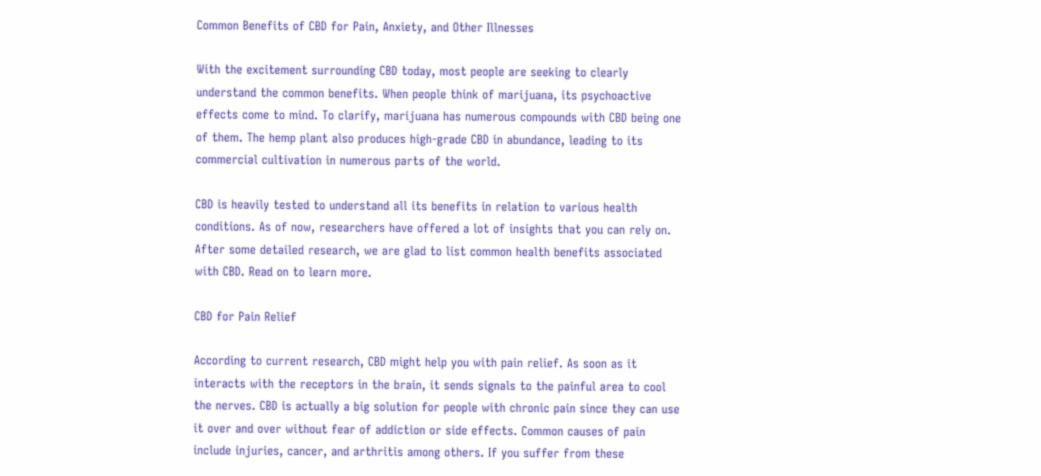Common Benefits of CBD for Pain, Anxiety, and Other Illnesses

With the excitement surrounding CBD today, most people are seeking to clearly understand the common benefits. When people think of marijuana, its psychoactive effects come to mind. To clarify, marijuana has numerous compounds with CBD being one of them. The hemp plant also produces high-grade CBD in abundance, leading to its commercial cultivation in numerous parts of the world.

CBD is heavily tested to understand all its benefits in relation to various health conditions. As of now, researchers have offered a lot of insights that you can rely on. After some detailed research, we are glad to list common health benefits associated with CBD. Read on to learn more.

CBD for Pain Relief

According to current research, CBD might help you with pain relief. As soon as it interacts with the receptors in the brain, it sends signals to the painful area to cool the nerves. CBD is actually a big solution for people with chronic pain since they can use it over and over without fear of addiction or side effects. Common causes of pain include injuries, cancer, and arthritis among others. If you suffer from these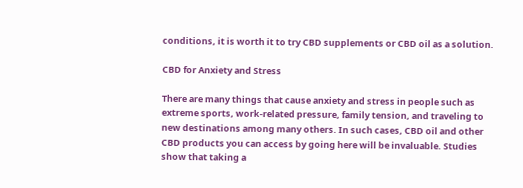conditions, it is worth it to try CBD supplements or CBD oil as a solution.

CBD for Anxiety and Stress

There are many things that cause anxiety and stress in people such as extreme sports, work-related pressure, family tension, and traveling to new destinations among many others. In such cases, CBD oil and other CBD products you can access by going here will be invaluable. Studies show that taking a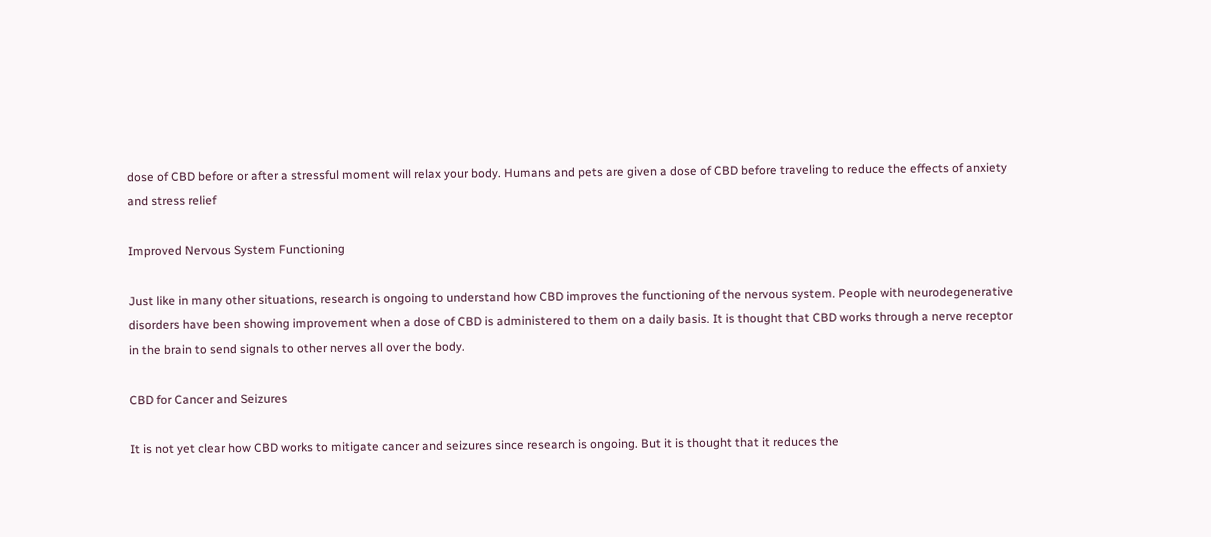dose of CBD before or after a stressful moment will relax your body. Humans and pets are given a dose of CBD before traveling to reduce the effects of anxiety and stress relief

Improved Nervous System Functioning

Just like in many other situations, research is ongoing to understand how CBD improves the functioning of the nervous system. People with neurodegenerative disorders have been showing improvement when a dose of CBD is administered to them on a daily basis. It is thought that CBD works through a nerve receptor in the brain to send signals to other nerves all over the body.

CBD for Cancer and Seizures

It is not yet clear how CBD works to mitigate cancer and seizures since research is ongoing. But it is thought that it reduces the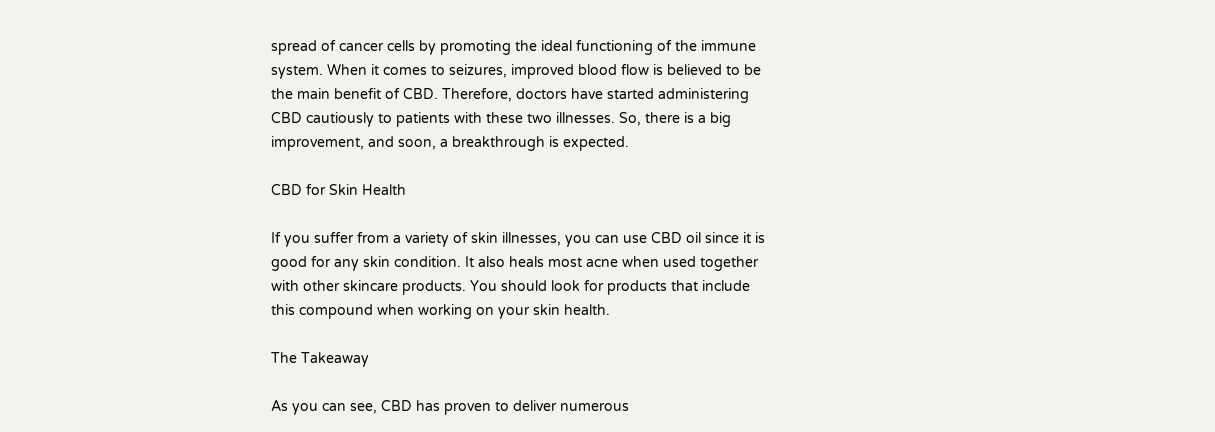spread of cancer cells by promoting the ideal functioning of the immune system. When it comes to seizures, improved blood flow is believed to be the main benefit of CBD. Therefore, doctors have started administering CBD cautiously to patients with these two illnesses. So, there is a big improvement, and soon, a breakthrough is expected.

CBD for Skin Health

If you suffer from a variety of skin illnesses, you can use CBD oil since it is good for any skin condition. It also heals most acne when used together with other skincare products. You should look for products that include this compound when working on your skin health.

The Takeaway

As you can see, CBD has proven to deliver numerous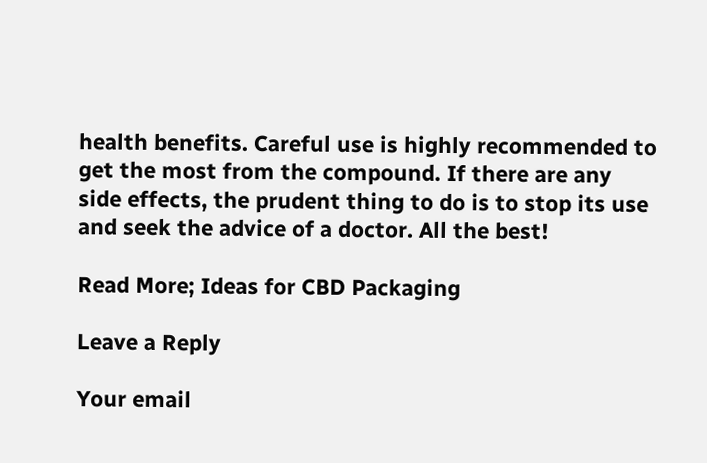health benefits. Careful use is highly recommended to get the most from the compound. If there are any side effects, the prudent thing to do is to stop its use and seek the advice of a doctor. All the best!

Read More; Ideas for CBD Packaging

Leave a Reply

Your email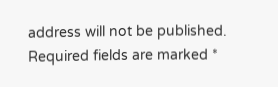address will not be published. Required fields are marked *